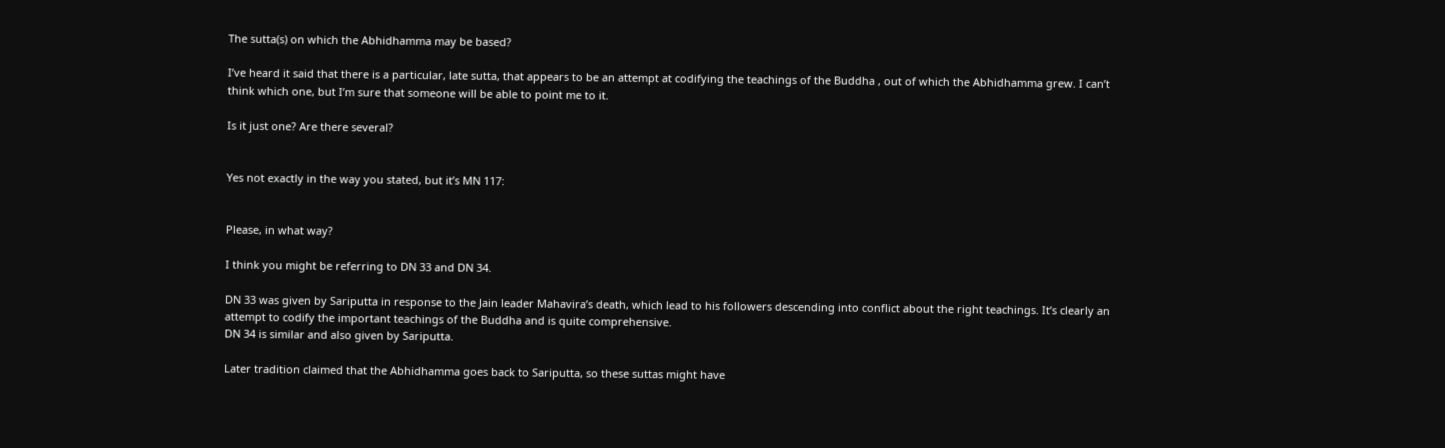The sutta(s) on which the Abhidhamma may be based?

I’ve heard it said that there is a particular, late sutta, that appears to be an attempt at codifying the teachings of the Buddha , out of which the Abhidhamma grew. I can’t think which one, but I’m sure that someone will be able to point me to it.

Is it just one? Are there several?


Yes not exactly in the way you stated, but it’s MN 117:


Please, in what way?

I think you might be referring to DN 33 and DN 34.

DN 33 was given by Sariputta in response to the Jain leader Mahavira’s death, which lead to his followers descending into conflict about the right teachings. It’s clearly an attempt to codify the important teachings of the Buddha and is quite comprehensive.
DN 34 is similar and also given by Sariputta.

Later tradition claimed that the Abhidhamma goes back to Sariputta, so these suttas might have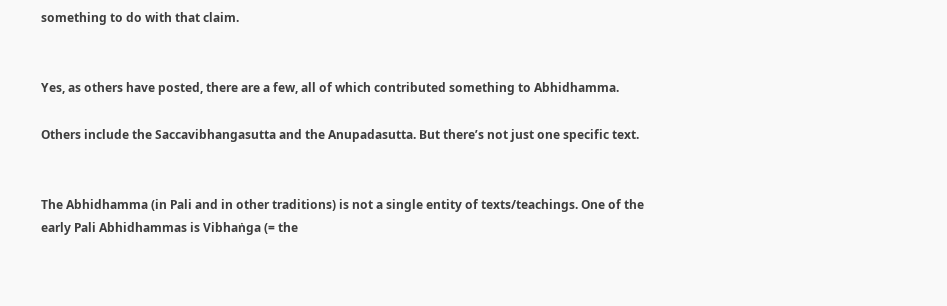something to do with that claim.


Yes, as others have posted, there are a few, all of which contributed something to Abhidhamma.

Others include the Saccavibhangasutta and the Anupadasutta. But there’s not just one specific text.


The Abhidhamma (in Pali and in other traditions) is not a single entity of texts/teachings. One of the early Pali Abhidhammas is Vibhaṅga (= the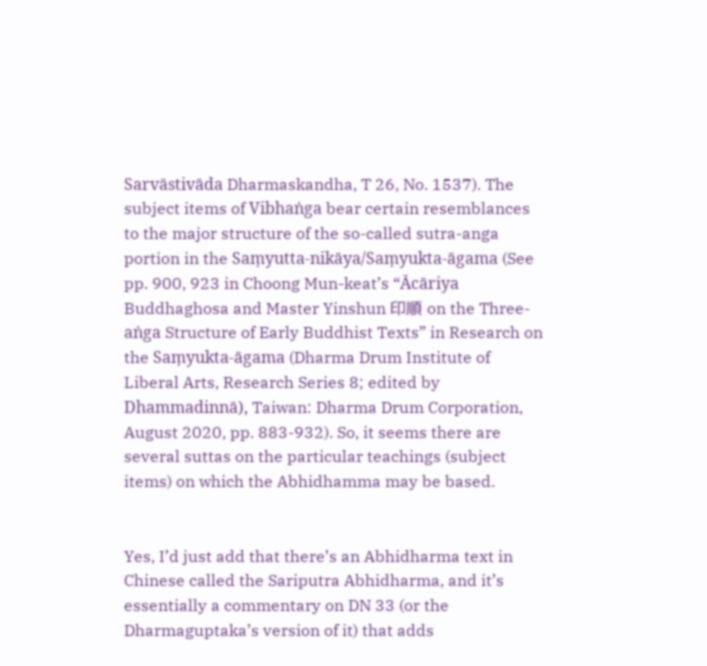Sarvāstivāda Dharmaskandha, T 26, No. 1537). The subject items of Vibhaṅga bear certain resemblances to the major structure of the so-called sutra-anga portion in the Saṃyutta-nikāya/Saṃyukta-āgama (See pp. 900, 923 in Choong Mun-keat’s “Ācāriya Buddhaghosa and Master Yinshun 印順 on the Three-aṅga Structure of Early Buddhist Texts” in Research on the Saṃyukta-āgama (Dharma Drum Institute of Liberal Arts, Research Series 8; edited by Dhammadinnā), Taiwan: Dharma Drum Corporation, August 2020, pp. 883-932). So, it seems there are several suttas on the particular teachings (subject items) on which the Abhidhamma may be based.


Yes, I’d just add that there’s an Abhidharma text in Chinese called the Sariputra Abhidharma, and it’s essentially a commentary on DN 33 (or the Dharmaguptaka’s version of it) that adds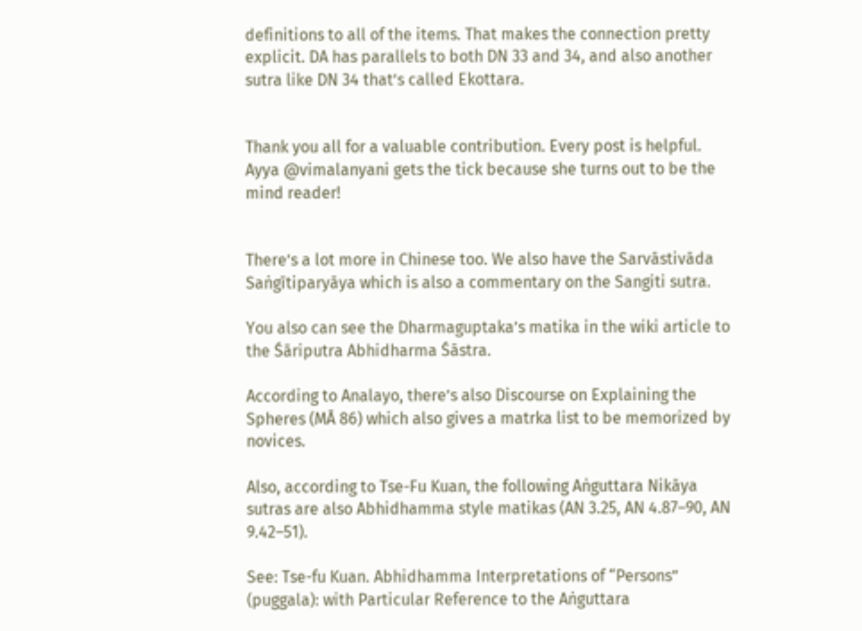definitions to all of the items. That makes the connection pretty explicit. DA has parallels to both DN 33 and 34, and also another sutra like DN 34 that’s called Ekottara.


Thank you all for a valuable contribution. Every post is helpful. Ayya @vimalanyani gets the tick because she turns out to be the mind reader!


There’s a lot more in Chinese too. We also have the Sarvāstivāda Saṅgītiparyāya which is also a commentary on the Sangiti sutra.

You also can see the Dharmaguptaka’s matika in the wiki article to the Śāriputra Abhidharma Śāstra.

According to Analayo, there’s also Discourse on Explaining the Spheres (MĀ 86) which also gives a matrka list to be memorized by novices.

Also, according to Tse-Fu Kuan, the following Aṅguttara Nikāya sutras are also Abhidhamma style matikas (AN 3.25, AN 4.87–90, AN 9.42–51).

See: Tse-fu Kuan. Abhidhamma Interpretations of “Persons” (puggala): with Particular Reference to the Aṅguttara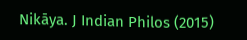Nikāya. J Indian Philos (2015)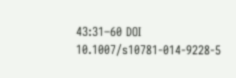43:31–60 DOI 10.1007/s10781-014-9228-5